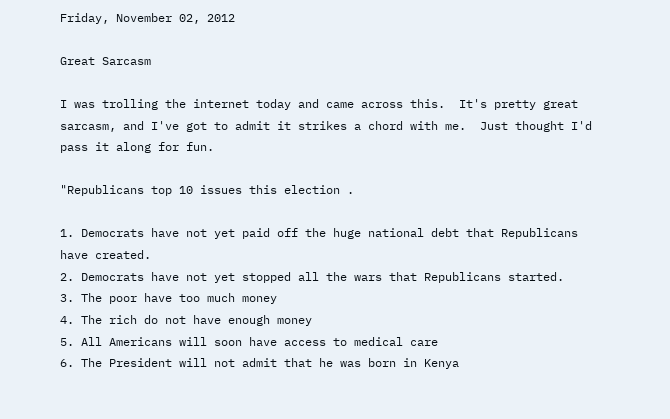Friday, November 02, 2012

Great Sarcasm

I was trolling the internet today and came across this.  It's pretty great sarcasm, and I've got to admit it strikes a chord with me.  Just thought I'd pass it along for fun.

"Republicans top 10 issues this election .

1. Democrats have not yet paid off the huge national debt that Republicans have created.
2. Democrats have not yet stopped all the wars that Republicans started.
3. The poor have too much money
4. The rich do not have enough money
5. All Americans will soon have access to medical care
6. The President will not admit that he was born in Kenya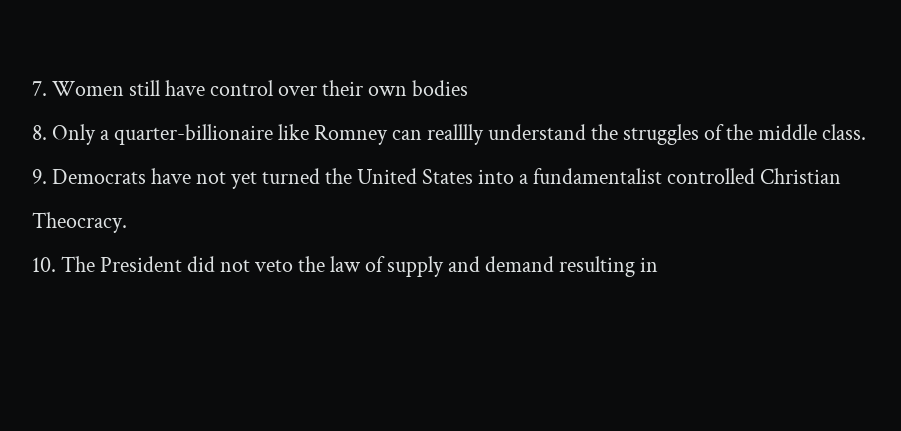7. Women still have control over their own bodies
8. Only a quarter-billionaire like Romney can realllly understand the struggles of the middle class.
9. Democrats have not yet turned the United States into a fundamentalist controlled Christian Theocracy.
10. The President did not veto the law of supply and demand resulting in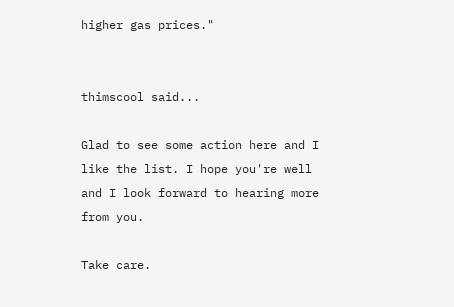higher gas prices."


thimscool said...

Glad to see some action here and I like the list. I hope you're well and I look forward to hearing more from you.

Take care.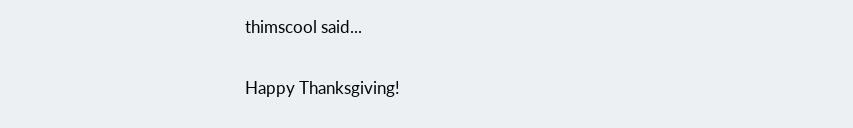thimscool said...

Happy Thanksgiving!